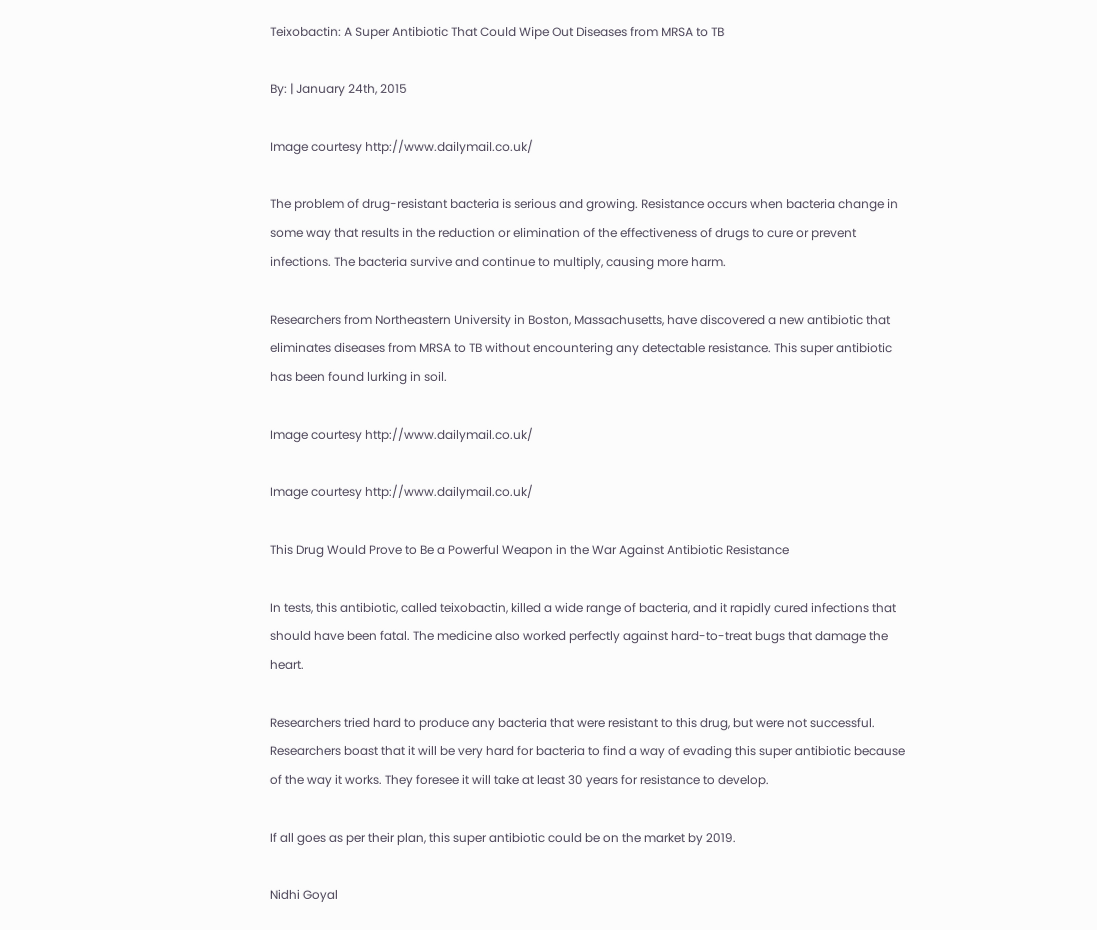Teixobactin: A Super Antibiotic That Could Wipe Out Diseases from MRSA to TB

By: | January 24th, 2015

Image courtesy http://www.dailymail.co.uk/

The problem of drug-resistant bacteria is serious and growing. Resistance occurs when bacteria change in some way that results in the reduction or elimination of the effectiveness of drugs to cure or prevent infections. The bacteria survive and continue to multiply, causing more harm.

Researchers from Northeastern University in Boston, Massachusetts, have discovered a new antibiotic that eliminates diseases from MRSA to TB without encountering any detectable resistance. This super antibiotic has been found lurking in soil.

Image courtesy http://www.dailymail.co.uk/

Image courtesy http://www.dailymail.co.uk/

This Drug Would Prove to Be a Powerful Weapon in the War Against Antibiotic Resistance

In tests, this antibiotic, called teixobactin, killed a wide range of bacteria, and it rapidly cured infections that should have been fatal. The medicine also worked perfectly against hard-to-treat bugs that damage the heart.

Researchers tried hard to produce any bacteria that were resistant to this drug, but were not successful. Researchers boast that it will be very hard for bacteria to find a way of evading this super antibiotic because of the way it works. They foresee it will take at least 30 years for resistance to develop.

If all goes as per their plan, this super antibiotic could be on the market by 2019.

Nidhi Goyal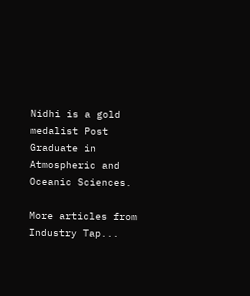Nidhi is a gold medalist Post Graduate in Atmospheric and Oceanic Sciences.

More articles from Industry Tap...